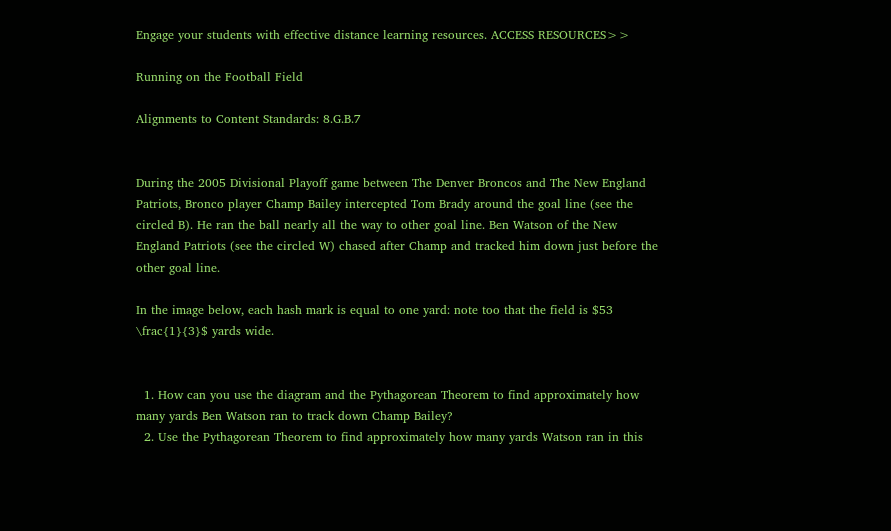Engage your students with effective distance learning resources. ACCESS RESOURCES>>

Running on the Football Field

Alignments to Content Standards: 8.G.B.7


During the 2005 Divisional Playoff game between The Denver Broncos and The New England Patriots, Bronco player Champ Bailey intercepted Tom Brady around the goal line (see the circled B). He ran the ball nearly all the way to other goal line. Ben Watson of the New England Patriots (see the circled W) chased after Champ and tracked him down just before the other goal line.

In the image below, each hash mark is equal to one yard: note too that the field is $53 \frac{1}{3}$ yards wide.


  1. How can you use the diagram and the Pythagorean Theorem to find approximately how many yards Ben Watson ran to track down Champ Bailey?
  2. Use the Pythagorean Theorem to find approximately how many yards Watson ran in this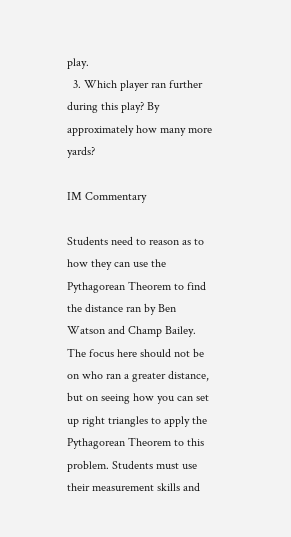play.
  3. Which player ran further during this play? By approximately how many more yards?

IM Commentary

Students need to reason as to how they can use the Pythagorean Theorem to find the distance ran by Ben Watson and Champ Bailey. The focus here should not be on who ran a greater distance, but on seeing how you can set up right triangles to apply the Pythagorean Theorem to this problem. Students must use their measurement skills and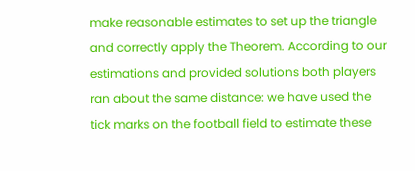make reasonable estimates to set up the triangle and correctly apply the Theorem. According to our estimations and provided solutions both players ran about the same distance: we have used the tick marks on the football field to estimate these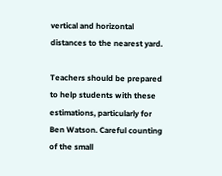vertical and horizontal distances to the nearest yard.

Teachers should be prepared to help students with these estimations, particularly for Ben Watson. Careful counting of the small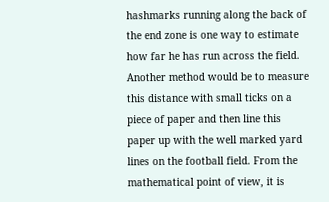hashmarks running along the back of the end zone is one way to estimate how far he has run across the field. Another method would be to measure this distance with small ticks on a piece of paper and then line this paper up with the well marked yard lines on the football field. From the mathematical point of view, it is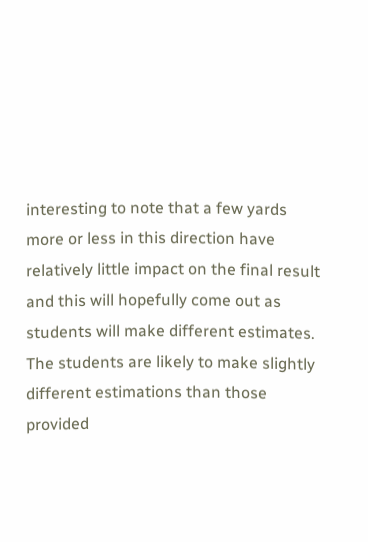interesting to note that a few yards more or less in this direction have relatively little impact on the final result and this will hopefully come out as students will make different estimates. The students are likely to make slightly different estimations than those provided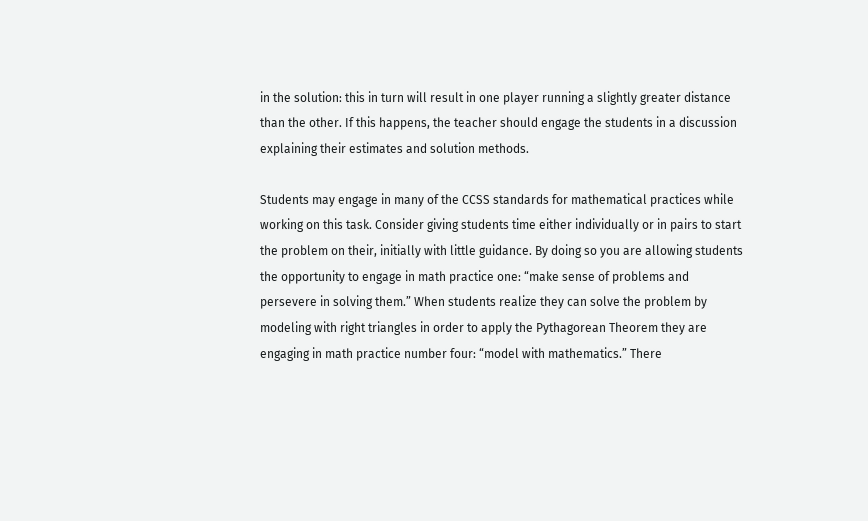in the solution: this in turn will result in one player running a slightly greater distance than the other. If this happens, the teacher should engage the students in a discussion explaining their estimates and solution methods.

Students may engage in many of the CCSS standards for mathematical practices while working on this task. Consider giving students time either individually or in pairs to start the problem on their, initially with little guidance. By doing so you are allowing students the opportunity to engage in math practice one: “make sense of problems and persevere in solving them.” When students realize they can solve the problem by modeling with right triangles in order to apply the Pythagorean Theorem they are engaging in math practice number four: “model with mathematics.” There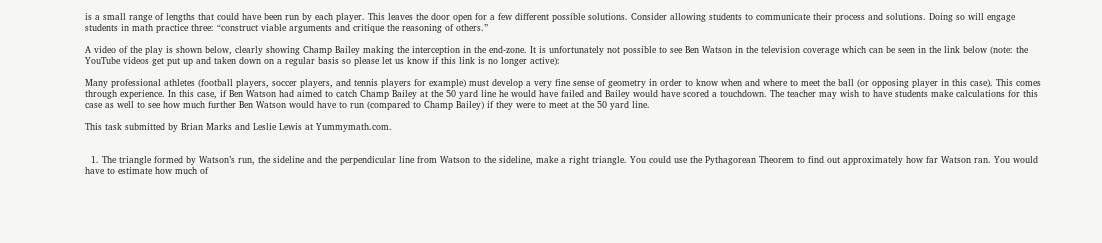is a small range of lengths that could have been run by each player. This leaves the door open for a few different possible solutions. Consider allowing students to communicate their process and solutions. Doing so will engage students in math practice three: “construct viable arguments and critique the reasoning of others.”

A video of the play is shown below, clearly showing Champ Bailey making the interception in the end-zone. It is unfortunately not possible to see Ben Watson in the television coverage which can be seen in the link below (note: the YouTube videos get put up and taken down on a regular basis so please let us know if this link is no longer active):

Many professional athletes (football players, soccer players, and tennis players for example) must develop a very fine sense of geometry in order to know when and where to meet the ball (or opposing player in this case). This comes through experience. In this case, if Ben Watson had aimed to catch Champ Bailey at the 50 yard line he would have failed and Bailey would have scored a touchdown. The teacher may wish to have students make calculations for this case as well to see how much further Ben Watson would have to run (compared to Champ Bailey) if they were to meet at the 50 yard line.

This task submitted by Brian Marks and Leslie Lewis at Yummymath.com.


  1. The triangle formed by Watson’s run, the sideline and the perpendicular line from Watson to the sideline, make a right triangle. You could use the Pythagorean Theorem to find out approximately how far Watson ran. You would have to estimate how much of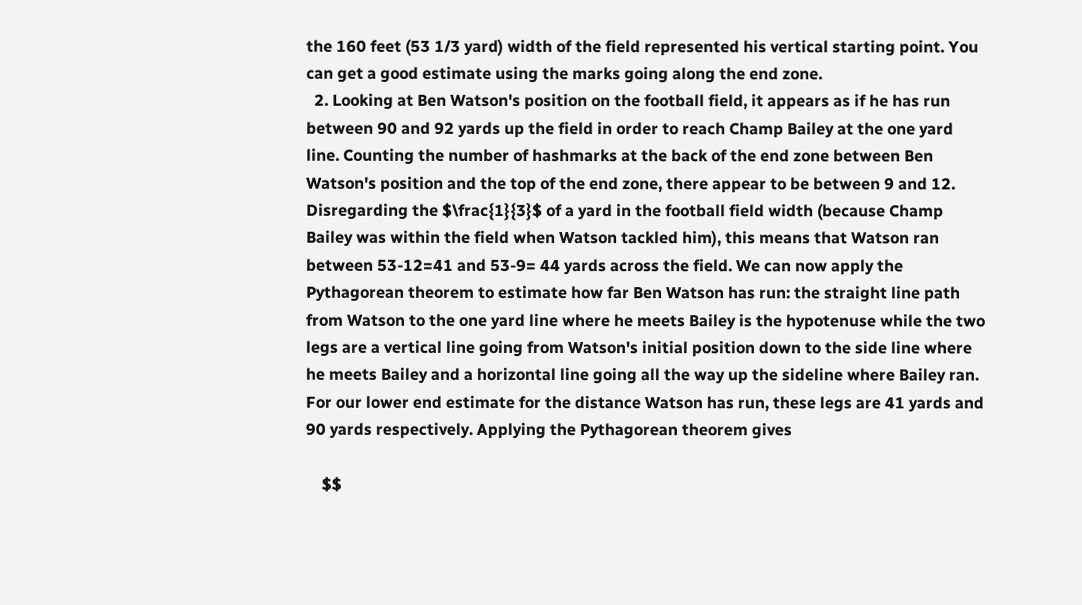the 160 feet (53 1/3 yard) width of the field represented his vertical starting point. You can get a good estimate using the marks going along the end zone.
  2. Looking at Ben Watson's position on the football field, it appears as if he has run between 90 and 92 yards up the field in order to reach Champ Bailey at the one yard line. Counting the number of hashmarks at the back of the end zone between Ben Watson's position and the top of the end zone, there appear to be between 9 and 12. Disregarding the $\frac{1}{3}$ of a yard in the football field width (because Champ Bailey was within the field when Watson tackled him), this means that Watson ran between 53-12=41 and 53-9= 44 yards across the field. We can now apply the Pythagorean theorem to estimate how far Ben Watson has run: the straight line path from Watson to the one yard line where he meets Bailey is the hypotenuse while the two legs are a vertical line going from Watson's initial position down to the side line where he meets Bailey and a horizontal line going all the way up the sideline where Bailey ran. For our lower end estimate for the distance Watson has run, these legs are 41 yards and 90 yards respectively. Applying the Pythagorean theorem gives

    $$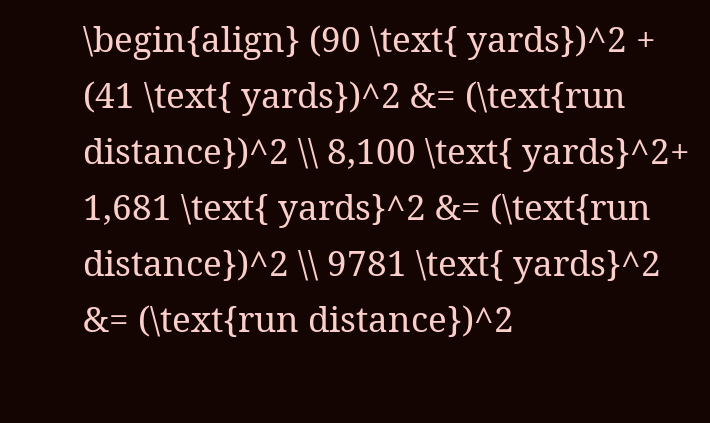\begin{align} (90 \text{ yards})^2 + (41 \text{ yards})^2 &= (\text{run distance})^2 \\ 8,100 \text{ yards}^2+ 1,681 \text{ yards}^2 &= (\text{run distance})^2 \\ 9781 \text{ yards}^2 &= (\text{run distance})^2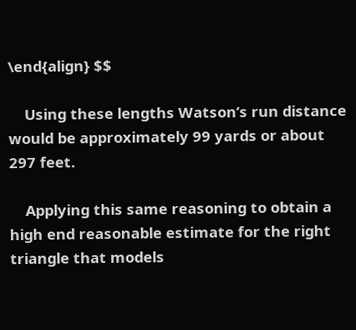\end{align} $$

    Using these lengths Watson’s run distance would be approximately 99 yards or about 297 feet.

    Applying this same reasoning to obtain a high end reasonable estimate for the right triangle that models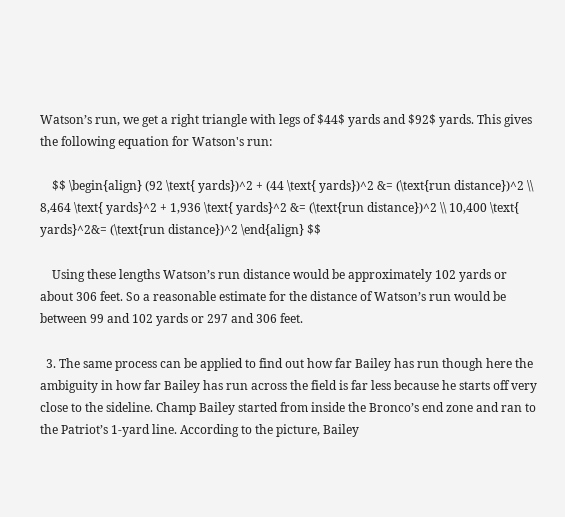Watson’s run, we get a right triangle with legs of $44$ yards and $92$ yards. This gives the following equation for Watson's run:

    $$ \begin{align} (92 \text{ yards})^2 + (44 \text{ yards})^2 &= (\text{run distance})^2 \\ 8,464 \text{ yards}^2 + 1,936 \text{ yards}^2 &= (\text{run distance})^2 \\ 10,400 \text{ yards}^2&= (\text{run distance})^2 \end{align} $$

    Using these lengths Watson’s run distance would be approximately 102 yards or about 306 feet. So a reasonable estimate for the distance of Watson’s run would be between 99 and 102 yards or 297 and 306 feet.

  3. The same process can be applied to find out how far Bailey has run though here the ambiguity in how far Bailey has run across the field is far less because he starts off very close to the sideline. Champ Bailey started from inside the Bronco’s end zone and ran to the Patriot’s 1-yard line. According to the picture, Bailey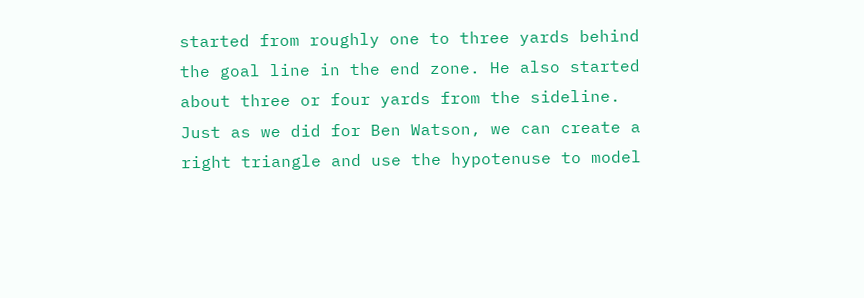started from roughly one to three yards behind the goal line in the end zone. He also started about three or four yards from the sideline. Just as we did for Ben Watson, we can create a right triangle and use the hypotenuse to model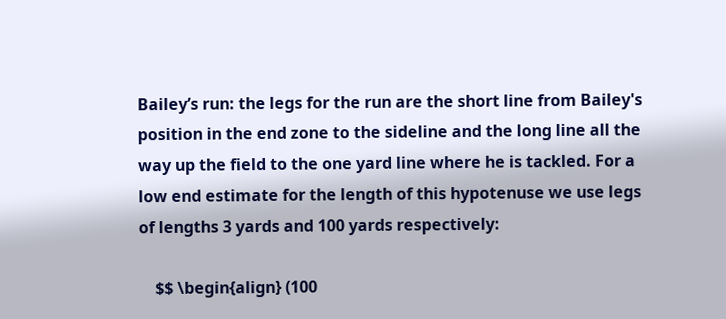Bailey’s run: the legs for the run are the short line from Bailey's position in the end zone to the sideline and the long line all the way up the field to the one yard line where he is tackled. For a low end estimate for the length of this hypotenuse we use legs of lengths 3 yards and 100 yards respectively:

    $$ \begin{align} (100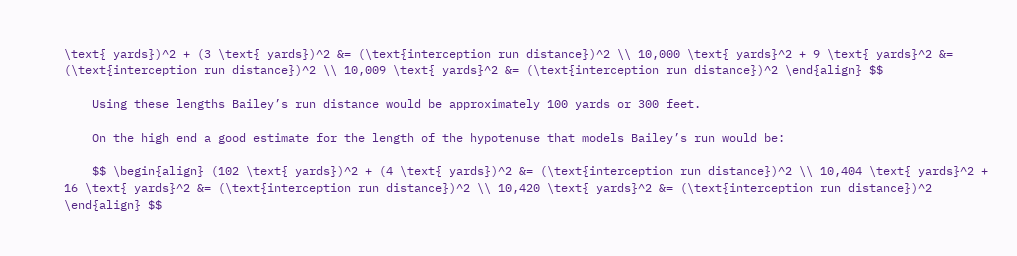\text{ yards})^2 + (3 \text{ yards})^2 &= (\text{interception run distance})^2 \\ 10,000 \text{ yards}^2 + 9 \text{ yards}^2 &= (\text{interception run distance})^2 \\ 10,009 \text{ yards}^2 &= (\text{interception run distance})^2 \end{align} $$

    Using these lengths Bailey’s run distance would be approximately 100 yards or 300 feet.

    On the high end a good estimate for the length of the hypotenuse that models Bailey’s run would be:

    $$ \begin{align} (102 \text{ yards})^2 + (4 \text{ yards})^2 &= (\text{interception run distance})^2 \\ 10,404 \text{ yards}^2 + 16 \text{ yards}^2 &= (\text{interception run distance})^2 \\ 10,420 \text{ yards}^2 &= (\text{interception run distance})^2 \end{align} $$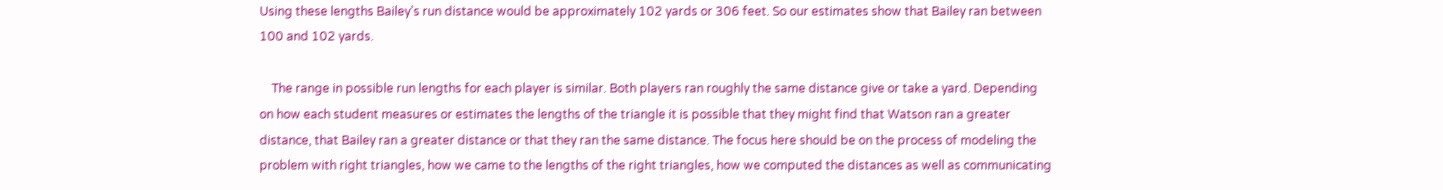Using these lengths Bailey’s run distance would be approximately 102 yards or 306 feet. So our estimates show that Bailey ran between 100 and 102 yards.

    The range in possible run lengths for each player is similar. Both players ran roughly the same distance give or take a yard. Depending on how each student measures or estimates the lengths of the triangle it is possible that they might find that Watson ran a greater distance, that Bailey ran a greater distance or that they ran the same distance. The focus here should be on the process of modeling the problem with right triangles, how we came to the lengths of the right triangles, how we computed the distances as well as communicating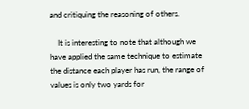and critiquing the reasoning of others.

    It is interesting to note that although we have applied the same technique to estimate the distance each player has run, the range of values is only two yards for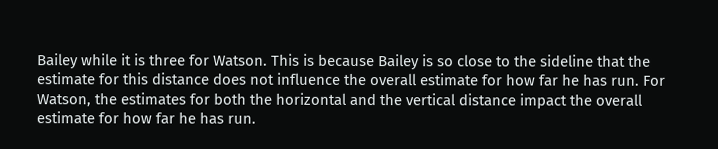Bailey while it is three for Watson. This is because Bailey is so close to the sideline that the estimate for this distance does not influence the overall estimate for how far he has run. For Watson, the estimates for both the horizontal and the vertical distance impact the overall estimate for how far he has run.